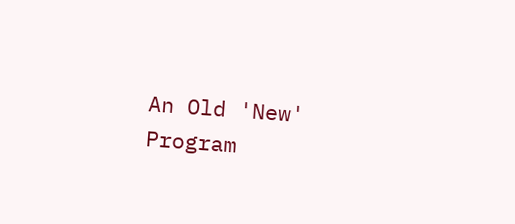An Old 'New' Program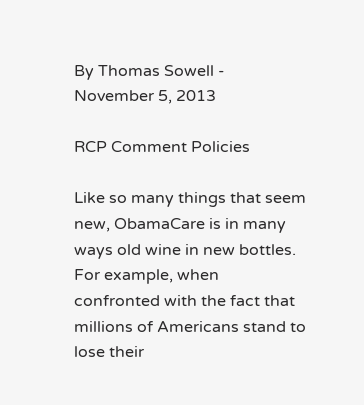By Thomas Sowell - November 5, 2013

RCP Comment Policies

Like so many things that seem new, ObamaCare is in many ways old wine in new bottles. For example, when confronted with the fact that millions of Americans stand to lose their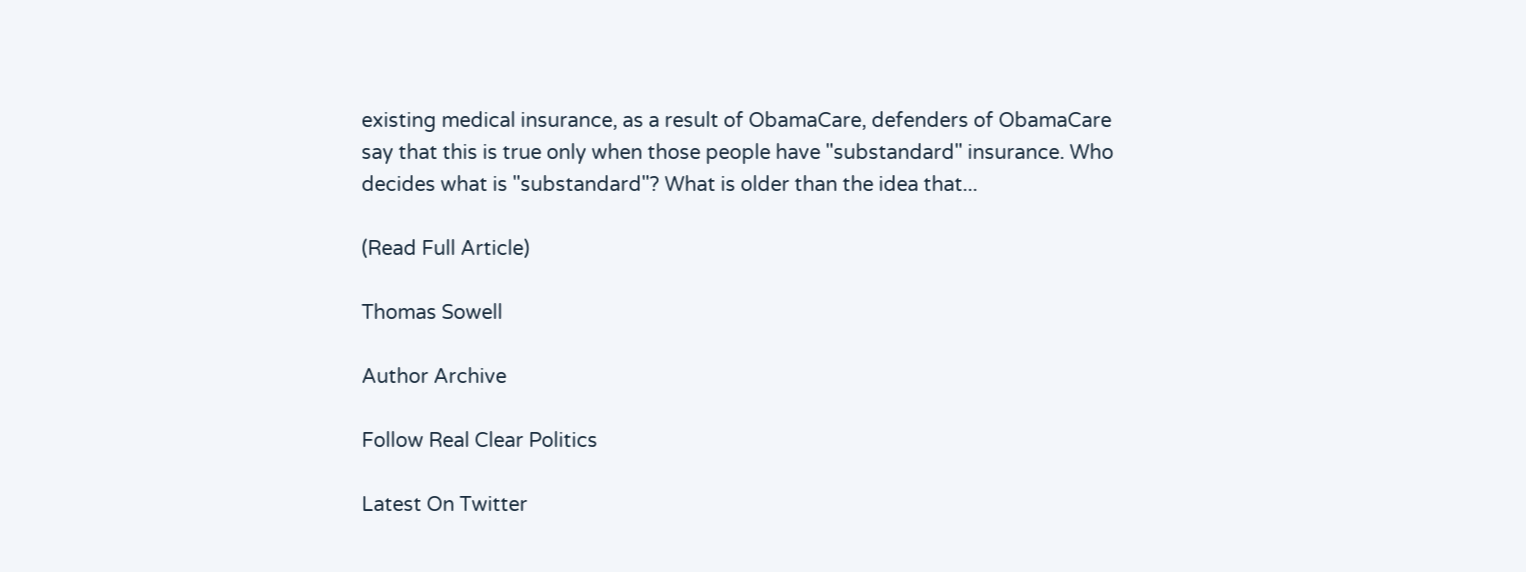existing medical insurance, as a result of ObamaCare, defenders of ObamaCare say that this is true only when those people have "substandard" insurance. Who decides what is "substandard"? What is older than the idea that...

(Read Full Article)

Thomas Sowell

Author Archive

Follow Real Clear Politics

Latest On Twitter